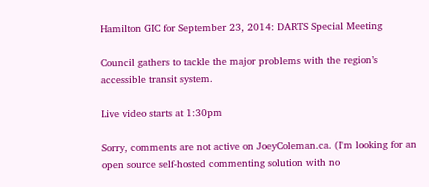Hamilton GIC for September 23, 2014: DARTS Special Meeting

Council gathers to tackle the major problems with the region’s accessible transit system.

Live video starts at 1:30pm

Sorry, comments are not active on JoeyColeman.ca. (I'm looking for an open source self-hosted commenting solution with no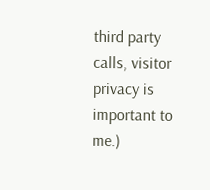third party calls, visitor privacy is important to me.)